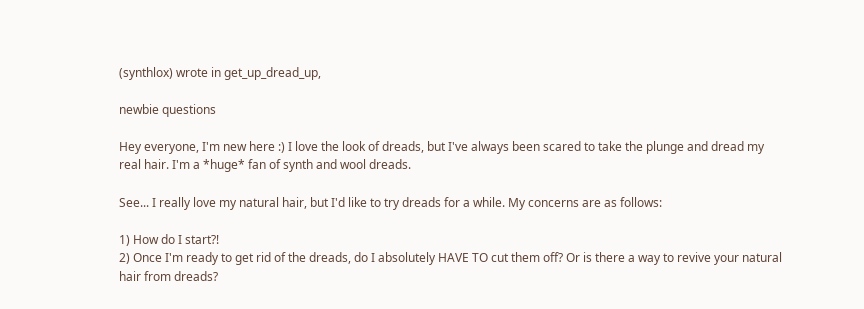(synthlox) wrote in get_up_dread_up,

newbie questions

Hey everyone, I'm new here :) I love the look of dreads, but I've always been scared to take the plunge and dread my real hair. I'm a *huge* fan of synth and wool dreads.

See... I really love my natural hair, but I'd like to try dreads for a while. My concerns are as follows:

1) How do I start?!
2) Once I'm ready to get rid of the dreads, do I absolutely HAVE TO cut them off? Or is there a way to revive your natural hair from dreads?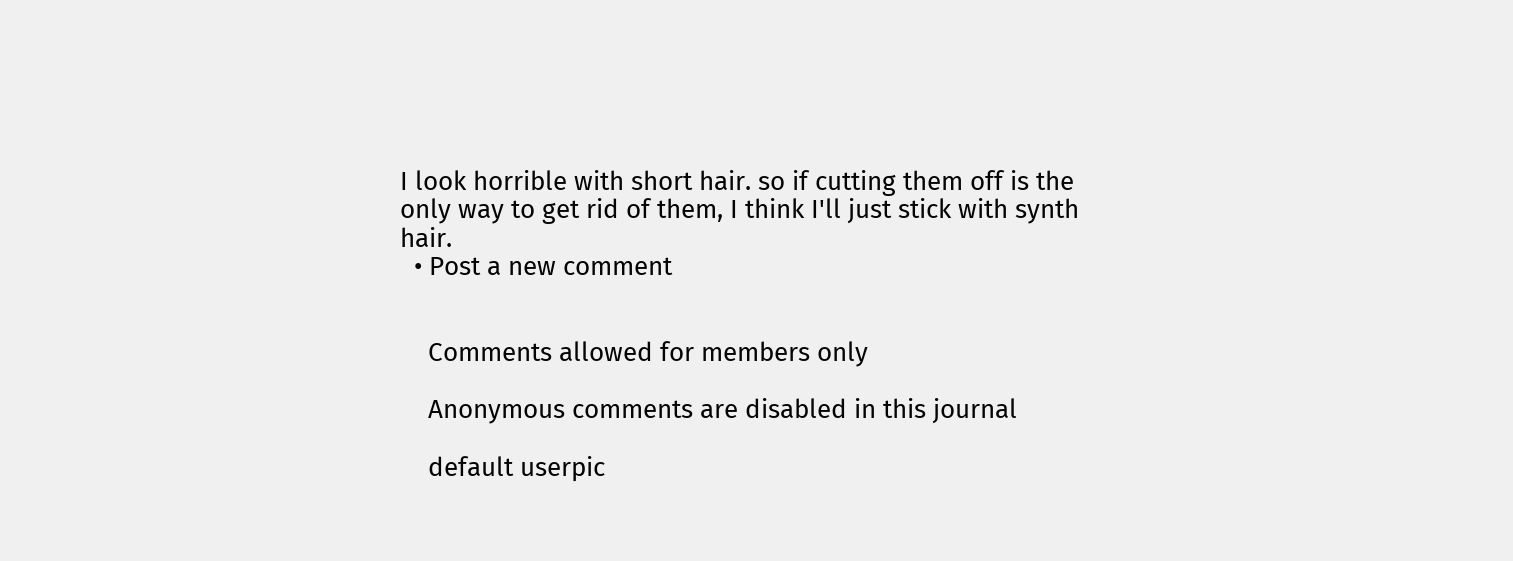I look horrible with short hair. so if cutting them off is the only way to get rid of them, I think I'll just stick with synth hair.
  • Post a new comment


    Comments allowed for members only

    Anonymous comments are disabled in this journal

    default userpic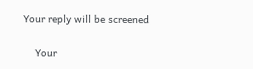Your reply will be screened

    Your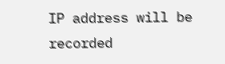IP address will be recorded